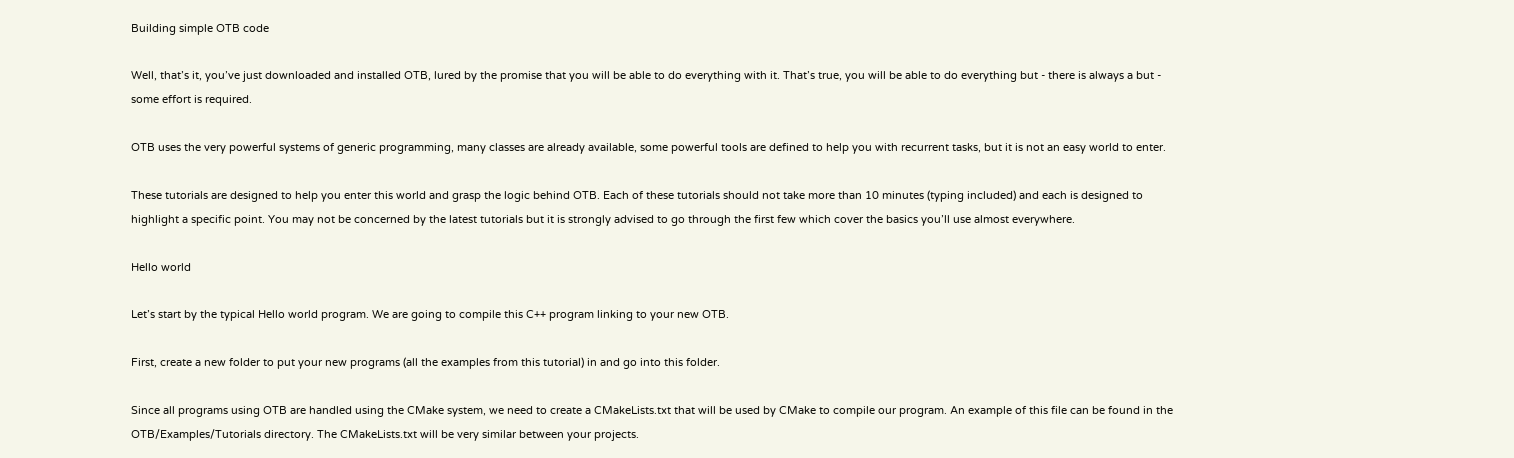Building simple OTB code

Well, that’s it, you’ve just downloaded and installed OTB, lured by the promise that you will be able to do everything with it. That’s true, you will be able to do everything but - there is always a but - some effort is required.

OTB uses the very powerful systems of generic programming, many classes are already available, some powerful tools are defined to help you with recurrent tasks, but it is not an easy world to enter.

These tutorials are designed to help you enter this world and grasp the logic behind OTB. Each of these tutorials should not take more than 10 minutes (typing included) and each is designed to highlight a specific point. You may not be concerned by the latest tutorials but it is strongly advised to go through the first few which cover the basics you’ll use almost everywhere.

Hello world

Let’s start by the typical Hello world program. We are going to compile this C++ program linking to your new OTB.

First, create a new folder to put your new programs (all the examples from this tutorial) in and go into this folder.

Since all programs using OTB are handled using the CMake system, we need to create a CMakeLists.txt that will be used by CMake to compile our program. An example of this file can be found in the OTB/Examples/Tutorials directory. The CMakeLists.txt will be very similar between your projects.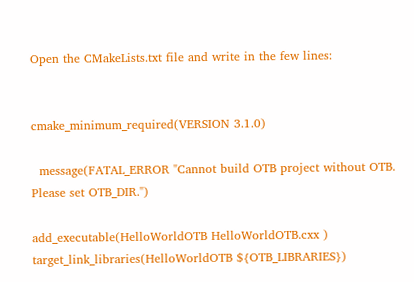Open the CMakeLists.txt file and write in the few lines:


cmake_minimum_required(VERSION 3.1.0)

  message(FATAL_ERROR "Cannot build OTB project without OTB.  Please set OTB_DIR.")

add_executable(HelloWorldOTB HelloWorldOTB.cxx )
target_link_libraries(HelloWorldOTB ${OTB_LIBRARIES})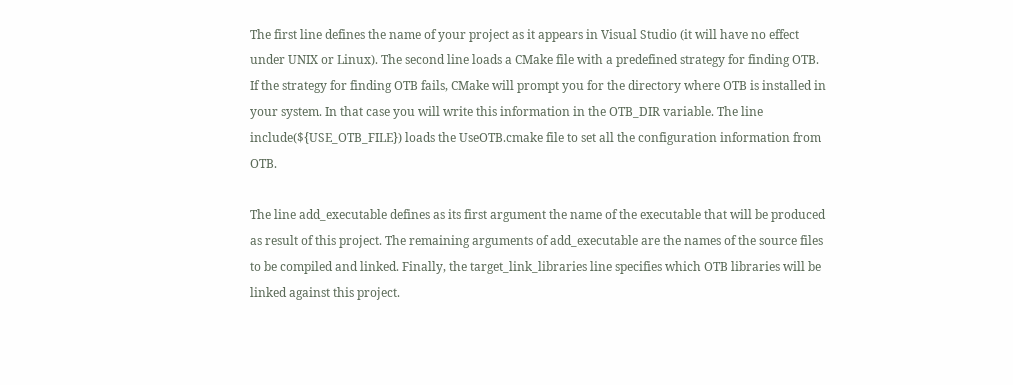The first line defines the name of your project as it appears in Visual Studio (it will have no effect under UNIX or Linux). The second line loads a CMake file with a predefined strategy for finding OTB. If the strategy for finding OTB fails, CMake will prompt you for the directory where OTB is installed in your system. In that case you will write this information in the OTB_DIR variable. The line include(${USE_OTB_FILE}) loads the UseOTB.cmake file to set all the configuration information from OTB.

The line add_executable defines as its first argument the name of the executable that will be produced as result of this project. The remaining arguments of add_executable are the names of the source files to be compiled and linked. Finally, the target_link_libraries line specifies which OTB libraries will be linked against this project.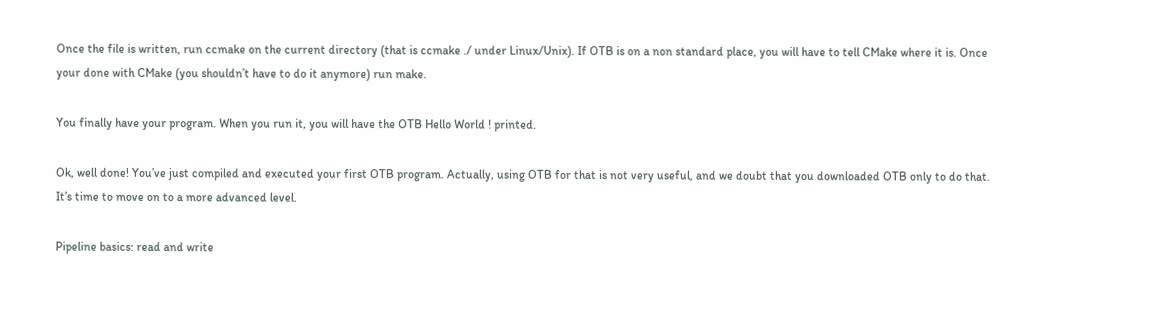Once the file is written, run ccmake on the current directory (that is ccmake ./ under Linux/Unix). If OTB is on a non standard place, you will have to tell CMake where it is. Once your done with CMake (you shouldn’t have to do it anymore) run make.

You finally have your program. When you run it, you will have the OTB Hello World ! printed.

Ok, well done! You’ve just compiled and executed your first OTB program. Actually, using OTB for that is not very useful, and we doubt that you downloaded OTB only to do that. It’s time to move on to a more advanced level.

Pipeline basics: read and write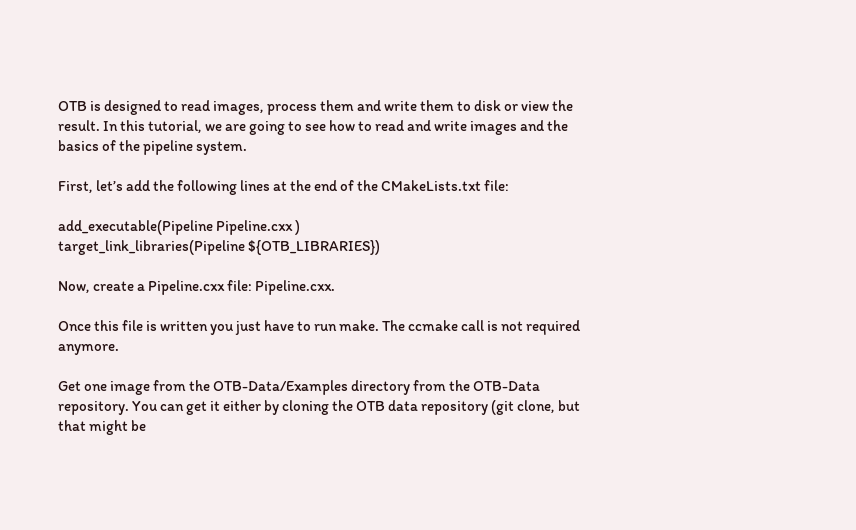OTB is designed to read images, process them and write them to disk or view the result. In this tutorial, we are going to see how to read and write images and the basics of the pipeline system.

First, let’s add the following lines at the end of the CMakeLists.txt file:

add_executable(Pipeline Pipeline.cxx )
target_link_libraries(Pipeline ${OTB_LIBRARIES})

Now, create a Pipeline.cxx file: Pipeline.cxx.

Once this file is written you just have to run make. The ccmake call is not required anymore.

Get one image from the OTB-Data/Examples directory from the OTB-Data repository. You can get it either by cloning the OTB data repository (git clone, but that might be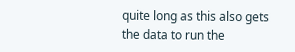quite long as this also gets the data to run the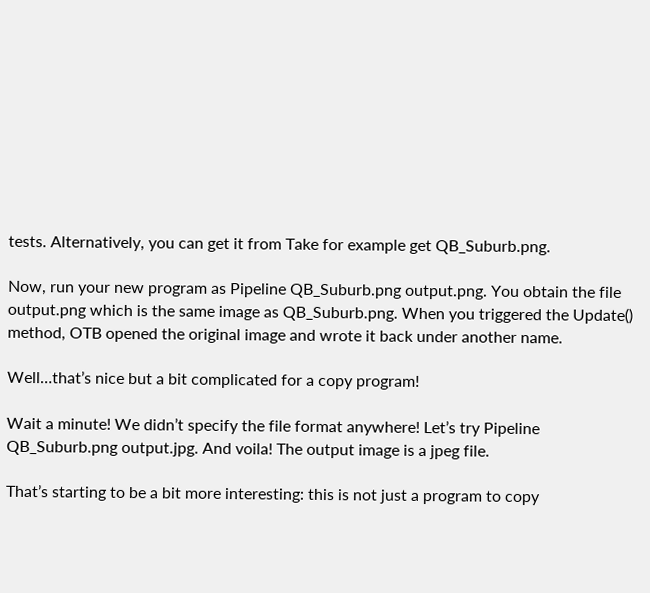tests. Alternatively, you can get it from Take for example get QB_Suburb.png.

Now, run your new program as Pipeline QB_Suburb.png output.png. You obtain the file output.png which is the same image as QB_Suburb.png. When you triggered the Update() method, OTB opened the original image and wrote it back under another name.

Well…that’s nice but a bit complicated for a copy program!

Wait a minute! We didn’t specify the file format anywhere! Let’s try Pipeline QB_Suburb.png output.jpg. And voila! The output image is a jpeg file.

That’s starting to be a bit more interesting: this is not just a program to copy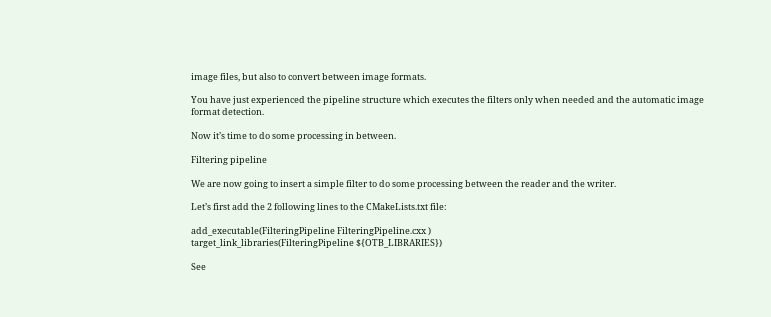image files, but also to convert between image formats.

You have just experienced the pipeline structure which executes the filters only when needed and the automatic image format detection.

Now it’s time to do some processing in between.

Filtering pipeline

We are now going to insert a simple filter to do some processing between the reader and the writer.

Let’s first add the 2 following lines to the CMakeLists.txt file:

add_executable(FilteringPipeline FilteringPipeline.cxx )
target_link_libraries(FilteringPipeline ${OTB_LIBRARIES})

See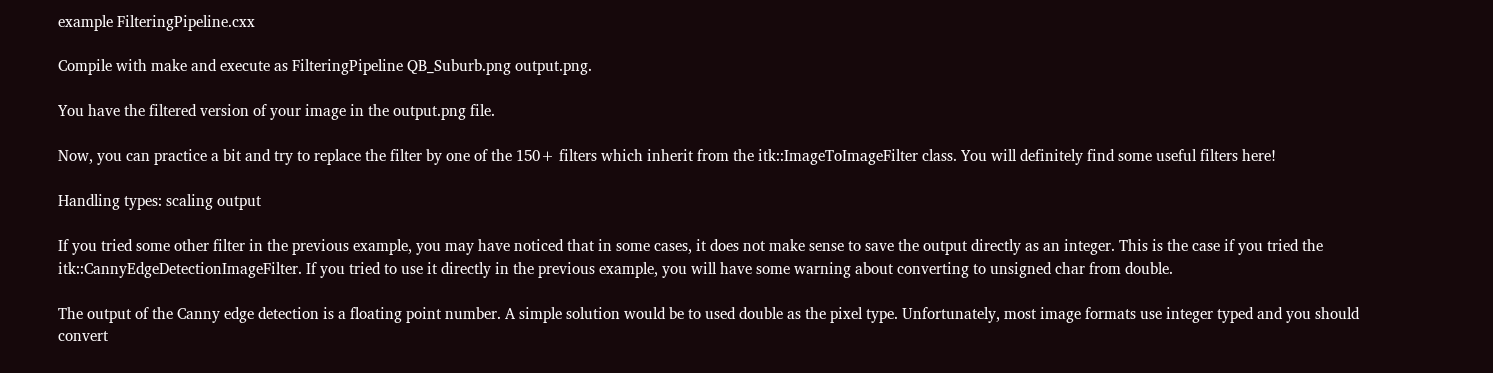example FilteringPipeline.cxx

Compile with make and execute as FilteringPipeline QB_Suburb.png output.png.

You have the filtered version of your image in the output.png file.

Now, you can practice a bit and try to replace the filter by one of the 150+ filters which inherit from the itk::ImageToImageFilter class. You will definitely find some useful filters here!

Handling types: scaling output

If you tried some other filter in the previous example, you may have noticed that in some cases, it does not make sense to save the output directly as an integer. This is the case if you tried the itk::CannyEdgeDetectionImageFilter. If you tried to use it directly in the previous example, you will have some warning about converting to unsigned char from double.

The output of the Canny edge detection is a floating point number. A simple solution would be to used double as the pixel type. Unfortunately, most image formats use integer typed and you should convert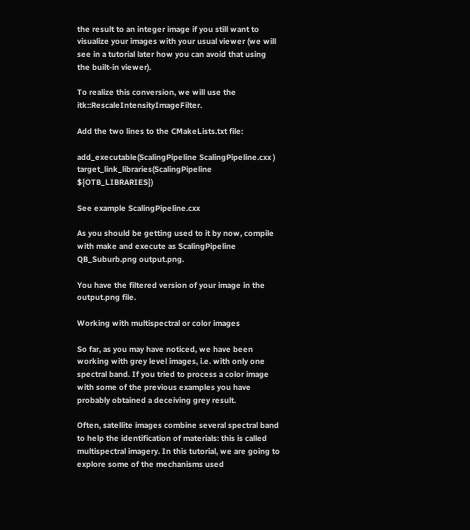the result to an integer image if you still want to visualize your images with your usual viewer (we will see in a tutorial later how you can avoid that using the built-in viewer).

To realize this conversion, we will use the itk::RescaleIntensityImageFilter.

Add the two lines to the CMakeLists.txt file:

add_executable(ScalingPipeline ScalingPipeline.cxx )
target_link_libraries(ScalingPipeline ${OTB_LIBRARIES})

See example ScalingPipeline.cxx

As you should be getting used to it by now, compile with make and execute as ScalingPipeline QB_Suburb.png output.png.

You have the filtered version of your image in the output.png file.

Working with multispectral or color images

So far, as you may have noticed, we have been working with grey level images, i.e. with only one spectral band. If you tried to process a color image with some of the previous examples you have probably obtained a deceiving grey result.

Often, satellite images combine several spectral band to help the identification of materials: this is called multispectral imagery. In this tutorial, we are going to explore some of the mechanisms used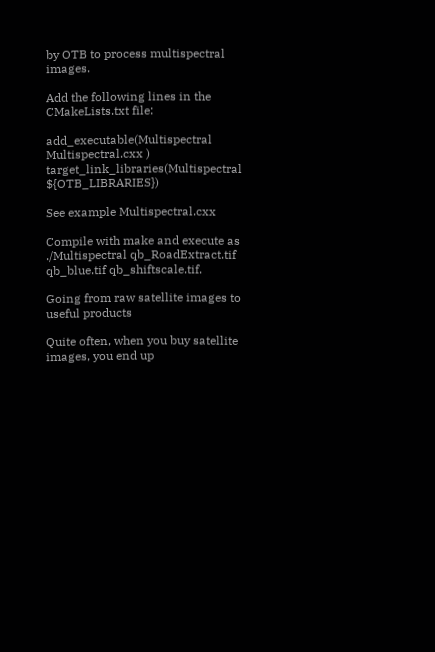by OTB to process multispectral images.

Add the following lines in the CMakeLists.txt file:

add_executable(Multispectral Multispectral.cxx )
target_link_libraries(Multispectral ${OTB_LIBRARIES})

See example Multispectral.cxx

Compile with make and execute as ./Multispectral qb_RoadExtract.tif qb_blue.tif qb_shiftscale.tif.

Going from raw satellite images to useful products

Quite often, when you buy satellite images, you end up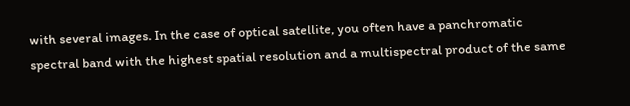with several images. In the case of optical satellite, you often have a panchromatic spectral band with the highest spatial resolution and a multispectral product of the same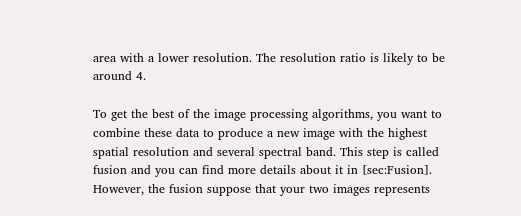area with a lower resolution. The resolution ratio is likely to be around 4.

To get the best of the image processing algorithms, you want to combine these data to produce a new image with the highest spatial resolution and several spectral band. This step is called fusion and you can find more details about it in [sec:Fusion]. However, the fusion suppose that your two images represents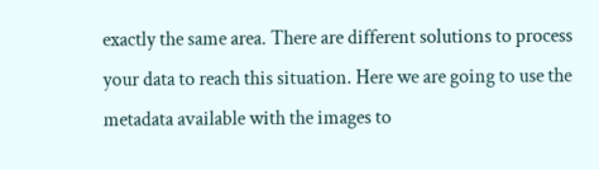exactly the same area. There are different solutions to process your data to reach this situation. Here we are going to use the metadata available with the images to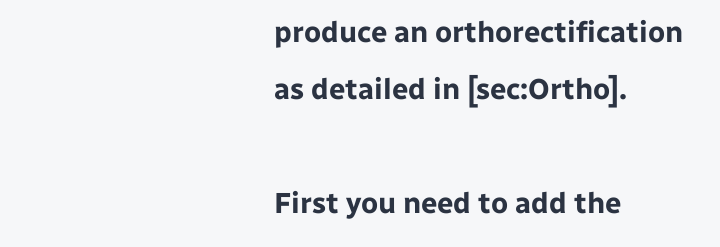produce an orthorectification as detailed in [sec:Ortho].

First you need to add the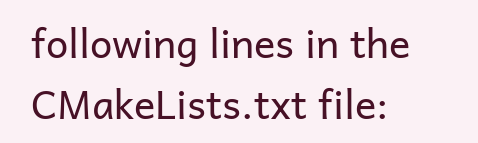following lines in the CMakeLists.txt file: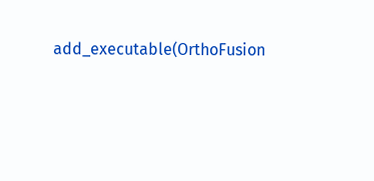add_executable(OrthoFusion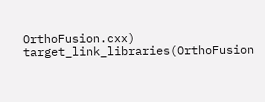OrthoFusion.cxx)
target_link_libraries(OrthoFusion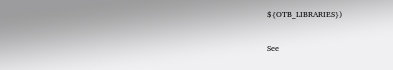${OTB_LIBRARIES})

See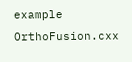example OrthoFusion.cxx